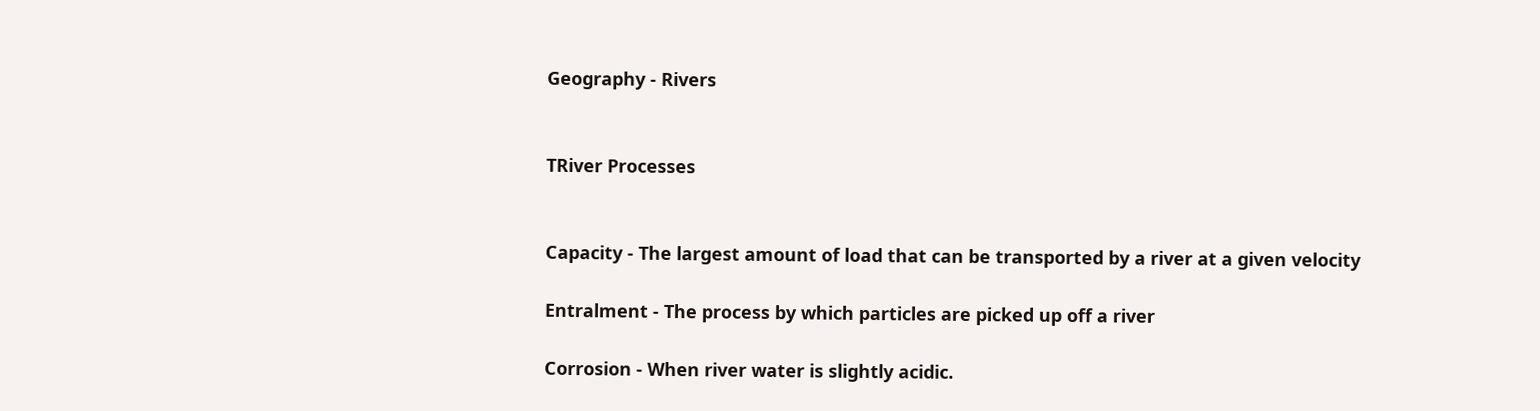Geography - Rivers


TRiver Processes


Capacity - The largest amount of load that can be transported by a river at a given velocity

Entralment - The process by which particles are picked up off a river

Corrosion - When river water is slightly acidic.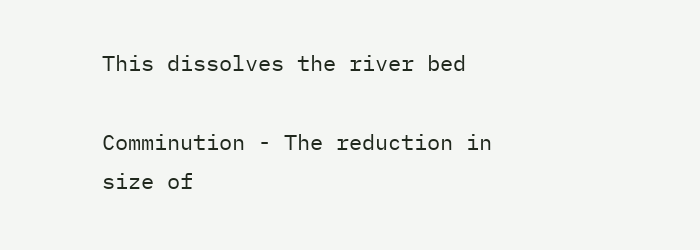This dissolves the river bed

Comminution - The reduction in size of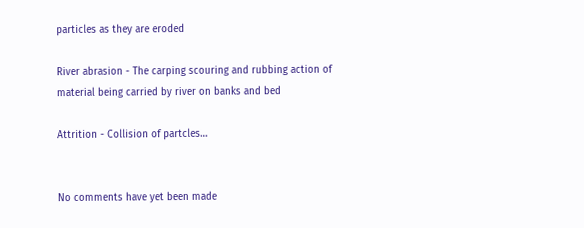particles as they are eroded

River abrasion - The carping scouring and rubbing action of material being carried by river on banks and bed

Attrition - Collision of partcles…


No comments have yet been made